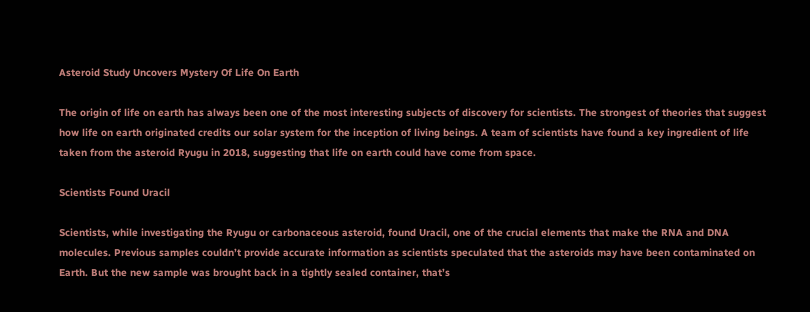Asteroid Study Uncovers Mystery Of Life On Earth

The origin of life on earth has always been one of the most interesting subjects of discovery for scientists. The strongest of theories that suggest how life on earth originated credits our solar system for the inception of living beings. A team of scientists have found a key ingredient of life taken from the asteroid Ryugu in 2018, suggesting that life on earth could have come from space.

Scientists Found Uracil

Scientists, while investigating the Ryugu or carbonaceous asteroid, found Uracil, one of the crucial elements that make the RNA and DNA molecules. Previous samples couldn’t provide accurate information as scientists speculated that the asteroids may have been contaminated on Earth. But the new sample was brought back in a tightly sealed container, that’s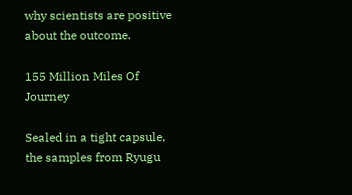why scientists are positive about the outcome.

155 Million Miles Of Journey

Sealed in a tight capsule, the samples from Ryugu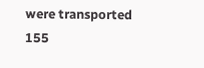were transported 155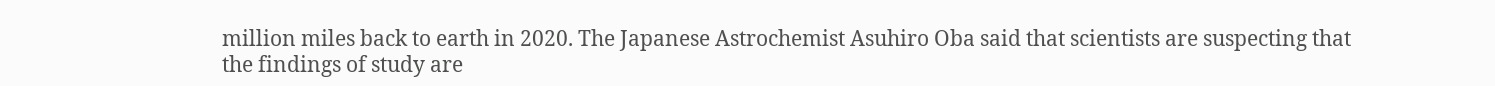million miles back to earth in 2020. The Japanese Astrochemist Asuhiro Oba said that scientists are suspecting that the findings of study are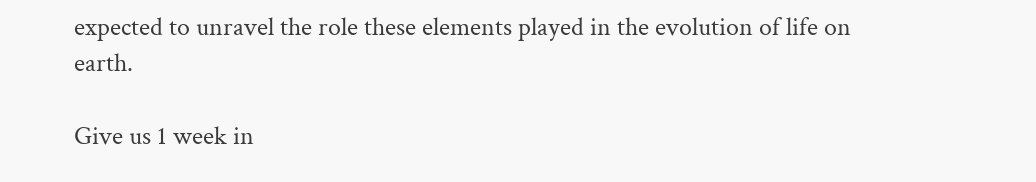expected to unravel the role these elements played in the evolution of life on earth.

Give us 1 week in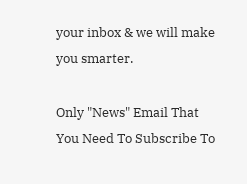your inbox & we will make you smarter.

Only "News" Email That You Need To Subscribe To